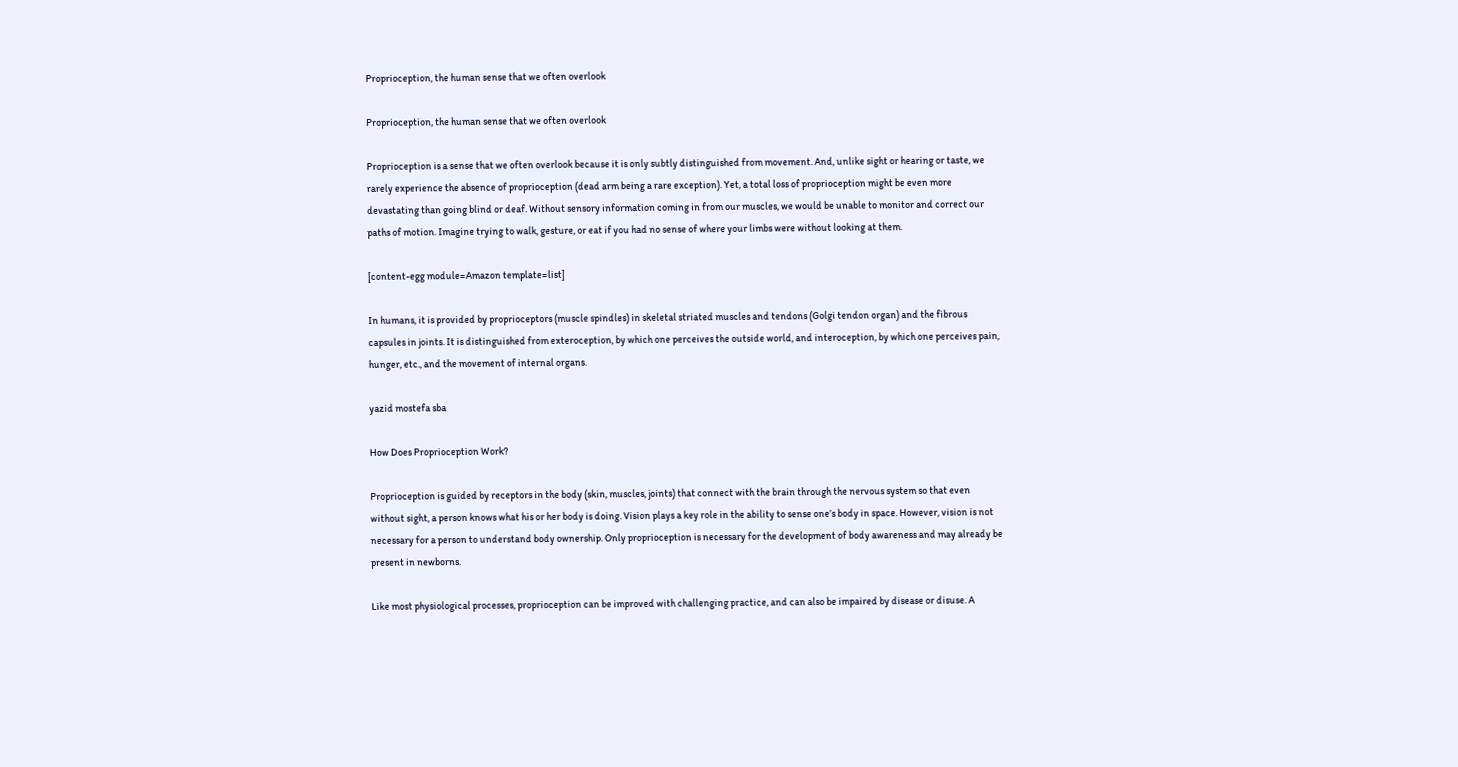Proprioception, the human sense that we often overlook

Proprioception, the human sense that we often overlook

Proprioception is a sense that we often overlook because it is only subtly distinguished from movement. And, unlike sight or hearing or taste, we rarely experience the absence of proprioception (dead arm being a rare exception). Yet, a total loss of proprioception might be even more devastating than going blind or deaf. Without sensory information coming in from our muscles, we would be unable to monitor and correct our paths of motion. Imagine trying to walk, gesture, or eat if you had no sense of where your limbs were without looking at them.

[content-egg module=Amazon template=list]

In humans, it is provided by proprioceptors (muscle spindles) in skeletal striated muscles and tendons (Golgi tendon organ) and the fibrous capsules in joints. It is distinguished from exteroception, by which one perceives the outside world, and interoception, by which one perceives pain, hunger, etc., and the movement of internal organs.

yazid mostefa sba

How Does Proprioception Work?

Proprioception is guided by receptors in the body (skin, muscles, joints) that connect with the brain through the nervous system so that even without sight, a person knows what his or her body is doing. Vision plays a key role in the ability to sense one’s body in space. However, vision is not necessary for a person to understand body ownership. Only proprioception is necessary for the development of body awareness and may already be present in newborns.

Like most physiological processes, proprioception can be improved with challenging practice, and can also be impaired by disease or disuse. A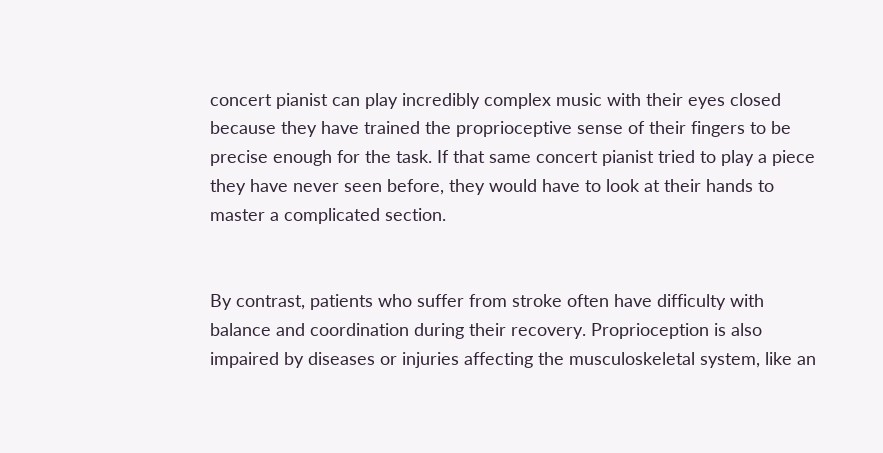concert pianist can play incredibly complex music with their eyes closed because they have trained the proprioceptive sense of their fingers to be precise enough for the task. If that same concert pianist tried to play a piece they have never seen before, they would have to look at their hands to master a complicated section.


By contrast, patients who suffer from stroke often have difficulty with balance and coordination during their recovery. Proprioception is also impaired by diseases or injuries affecting the musculoskeletal system, like an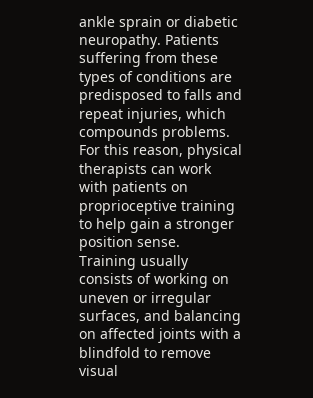ankle sprain or diabetic neuropathy. Patients suffering from these types of conditions are predisposed to falls and repeat injuries, which compounds problems. For this reason, physical therapists can work with patients on proprioceptive training to help gain a stronger position sense.
Training usually consists of working on uneven or irregular surfaces, and balancing on affected joints with a blindfold to remove visual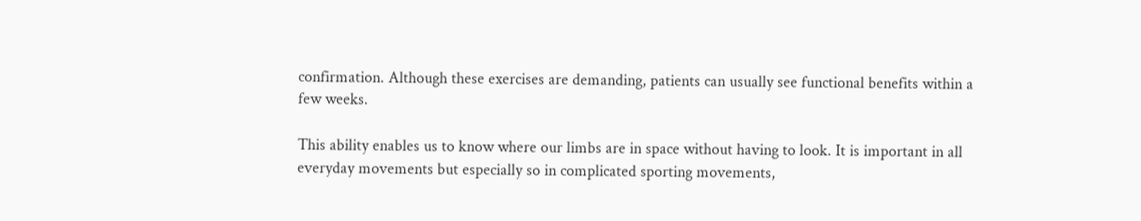confirmation. Although these exercises are demanding, patients can usually see functional benefits within a few weeks.

This ability enables us to know where our limbs are in space without having to look. It is important in all everyday movements but especially so in complicated sporting movements,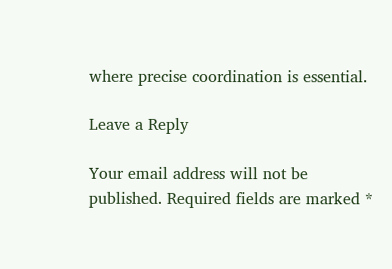where precise coordination is essential.

Leave a Reply

Your email address will not be published. Required fields are marked *